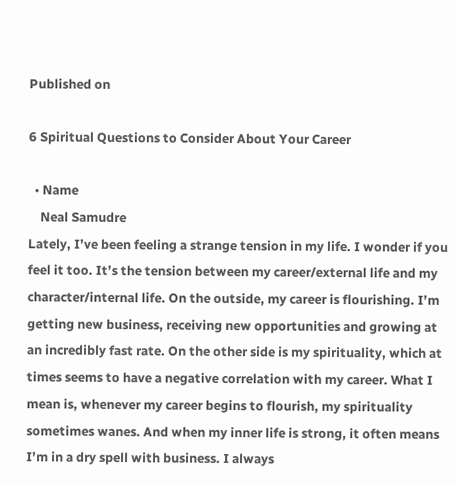Published on

6 Spiritual Questions to Consider About Your Career

  • Name
    Neal Samudre
Lately, I’ve been feeling a strange tension in my life. I wonder if you feel it too. It’s the tension between my career/external life and my character/internal life. On the outside, my career is flourishing. I’m getting new business, receiving new opportunities and growing at an incredibly fast rate. On the other side is my spirituality, which at times seems to have a negative correlation with my career. What I mean is, whenever my career begins to flourish, my spirituality sometimes wanes. And when my inner life is strong, it often means I’m in a dry spell with business. I always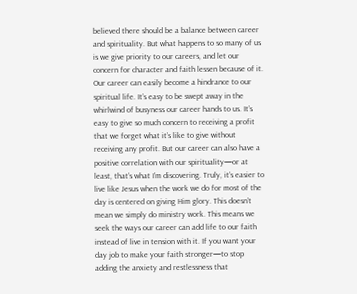believed there should be a balance between career and spirituality. But what happens to so many of us is we give priority to our careers, and let our concern for character and faith lessen because of it. Our career can easily become a hindrance to our spiritual life. It’s easy to be swept away in the whirlwind of busyness our career hands to us. It’s easy to give so much concern to receiving a profit that we forget what it’s like to give without receiving any profit. But our career can also have a positive correlation with our spirituality—or at least, that’s what I’m discovering. Truly, it’s easier to live like Jesus when the work we do for most of the day is centered on giving Him glory. This doesn’t mean we simply do ministry work. This means we seek the ways our career can add life to our faith instead of live in tension with it. If you want your day job to make your faith stronger—to stop adding the anxiety and restlessness that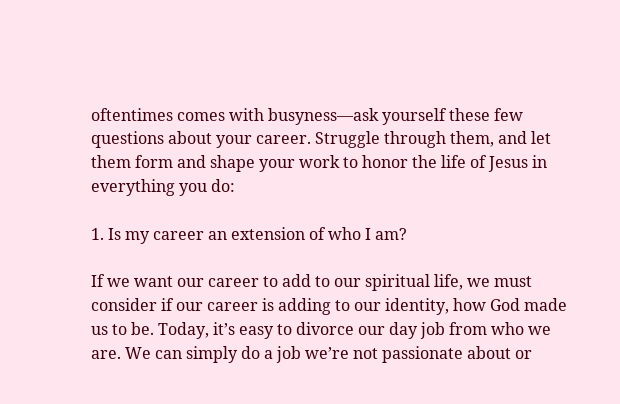oftentimes comes with busyness—ask yourself these few questions about your career. Struggle through them, and let them form and shape your work to honor the life of Jesus in everything you do:

1. Is my career an extension of who I am?

If we want our career to add to our spiritual life, we must consider if our career is adding to our identity, how God made us to be. Today, it’s easy to divorce our day job from who we are. We can simply do a job we’re not passionate about or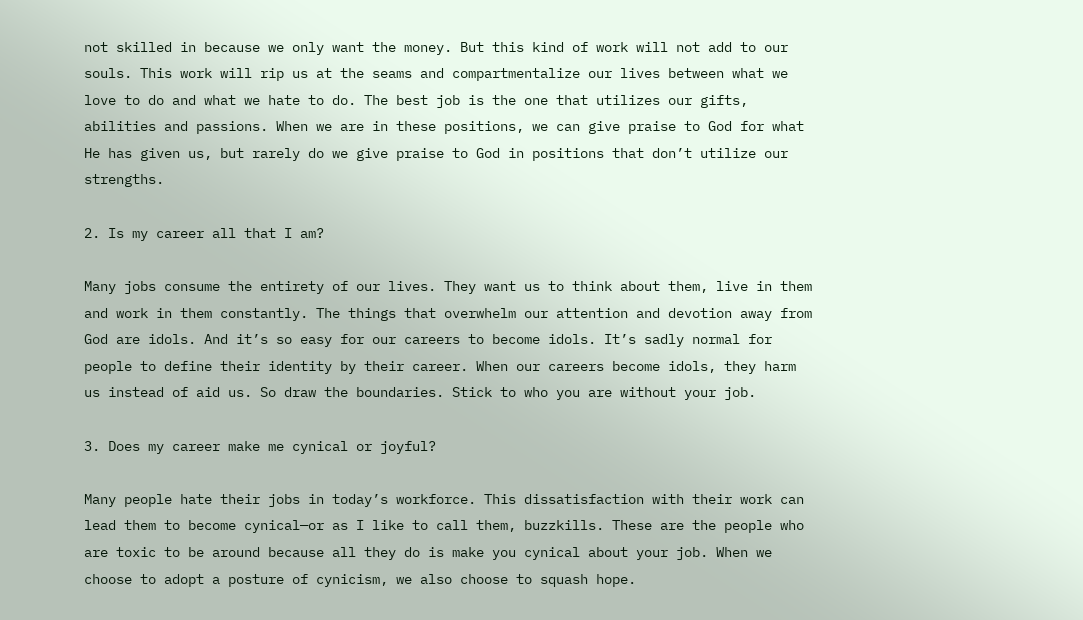not skilled in because we only want the money. But this kind of work will not add to our souls. This work will rip us at the seams and compartmentalize our lives between what we love to do and what we hate to do. The best job is the one that utilizes our gifts, abilities and passions. When we are in these positions, we can give praise to God for what He has given us, but rarely do we give praise to God in positions that don’t utilize our strengths.

2. Is my career all that I am?

Many jobs consume the entirety of our lives. They want us to think about them, live in them and work in them constantly. The things that overwhelm our attention and devotion away from God are idols. And it’s so easy for our careers to become idols. It’s sadly normal for people to define their identity by their career. When our careers become idols, they harm us instead of aid us. So draw the boundaries. Stick to who you are without your job.

3. Does my career make me cynical or joyful?

Many people hate their jobs in today’s workforce. This dissatisfaction with their work can lead them to become cynical—or as I like to call them, buzzkills. These are the people who are toxic to be around because all they do is make you cynical about your job. When we choose to adopt a posture of cynicism, we also choose to squash hope.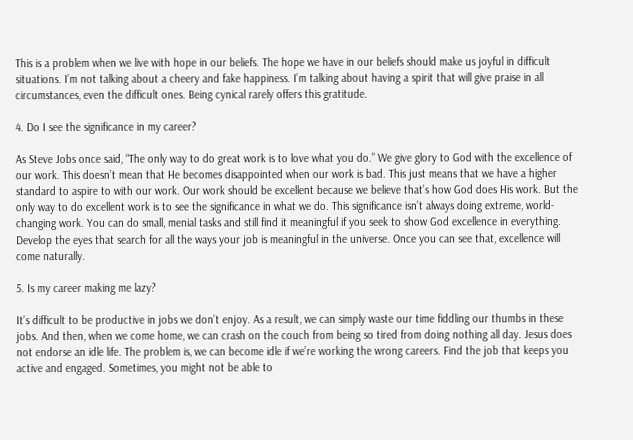This is a problem when we live with hope in our beliefs. The hope we have in our beliefs should make us joyful in difficult situations. I’m not talking about a cheery and fake happiness. I’m talking about having a spirit that will give praise in all circumstances, even the difficult ones. Being cynical rarely offers this gratitude.

4. Do I see the significance in my career?

As Steve Jobs once said, “The only way to do great work is to love what you do.” We give glory to God with the excellence of our work. This doesn’t mean that He becomes disappointed when our work is bad. This just means that we have a higher standard to aspire to with our work. Our work should be excellent because we believe that’s how God does His work. But the only way to do excellent work is to see the significance in what we do. This significance isn’t always doing extreme, world-changing work. You can do small, menial tasks and still find it meaningful if you seek to show God excellence in everything. Develop the eyes that search for all the ways your job is meaningful in the universe. Once you can see that, excellence will come naturally.

5. Is my career making me lazy?

It’s difficult to be productive in jobs we don’t enjoy. As a result, we can simply waste our time fiddling our thumbs in these jobs. And then, when we come home, we can crash on the couch from being so tired from doing nothing all day. Jesus does not endorse an idle life. The problem is, we can become idle if we’re working the wrong careers. Find the job that keeps you active and engaged. Sometimes, you might not be able to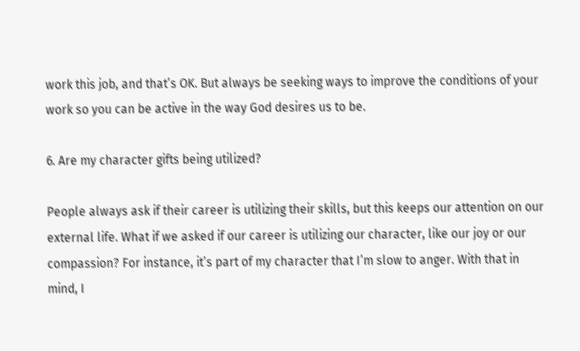work this job, and that’s OK. But always be seeking ways to improve the conditions of your work so you can be active in the way God desires us to be.

6. Are my character gifts being utilized?

People always ask if their career is utilizing their skills, but this keeps our attention on our external life. What if we asked if our career is utilizing our character, like our joy or our compassion? For instance, it’s part of my character that I’m slow to anger. With that in mind, I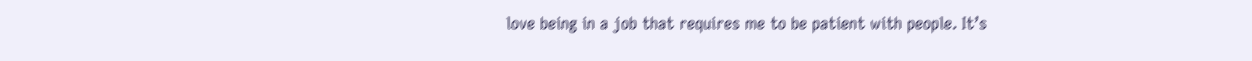love being in a job that requires me to be patient with people. It’s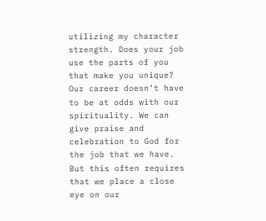utilizing my character strength. Does your job use the parts of you that make you unique? Our career doesn’t have to be at odds with our spirituality. We can give praise and celebration to God for the job that we have. But this often requires that we place a close eye on our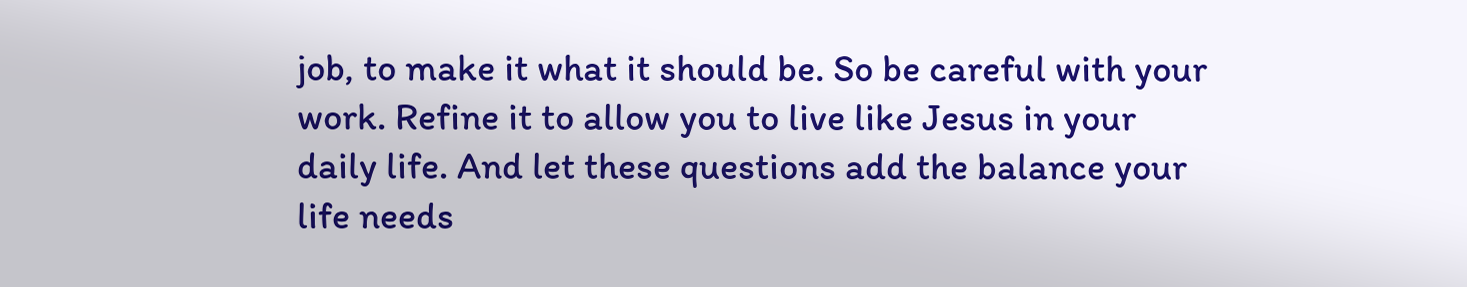job, to make it what it should be. So be careful with your work. Refine it to allow you to live like Jesus in your daily life. And let these questions add the balance your life needs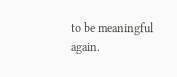to be meaningful again.